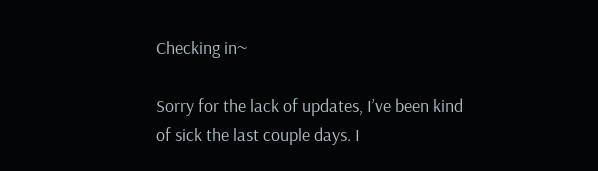Checking in~

Sorry for the lack of updates, I’ve been kind of sick the last couple days. I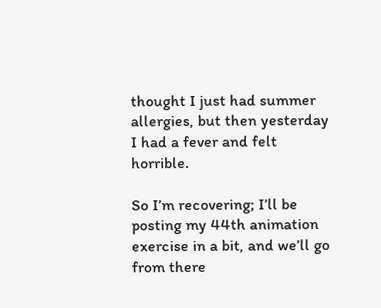thought I just had summer allergies, but then yesterday I had a fever and felt horrible.

So I’m recovering; I’ll be posting my 44th animation exercise in a bit, and we’ll go from there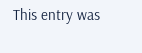This entry was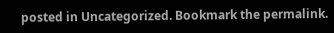posted in Uncategorized. Bookmark the permalink.